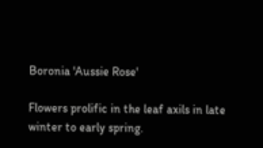Boronia 'Aussie Rose'

Flowers prolific in the leaf axils in late winter to early spring.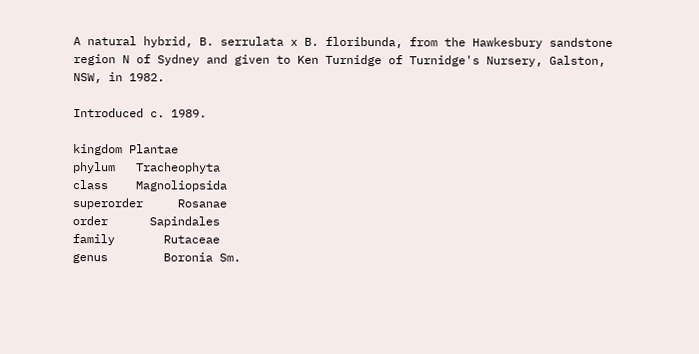A natural hybrid, B. serrulata x B. floribunda, from the Hawkesbury sandstone region N of Sydney and given to Ken Turnidge of Turnidge's Nursery, Galston, NSW, in 1982.

Introduced c. 1989.

kingdom Plantae
phylum   Tracheophyta
class    Magnoliopsida
superorder     Rosanae
order      Sapindales
family       Rutaceae
genus        Boronia Sm.